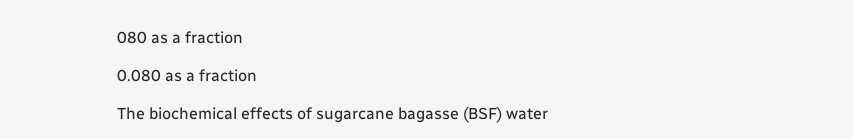080 as a fraction

0.080 as a fraction

The biochemical effects of sugarcane bagasse (BSF) water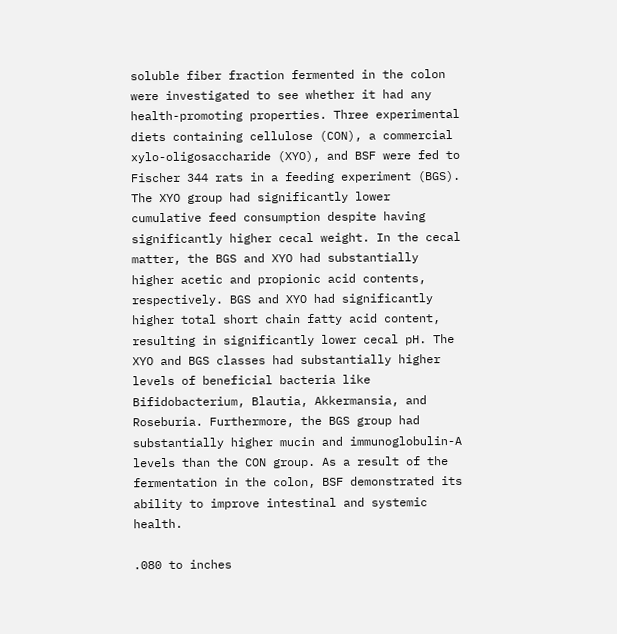soluble fiber fraction fermented in the colon were investigated to see whether it had any health-promoting properties. Three experimental diets containing cellulose (CON), a commercial xylo-oligosaccharide (XYO), and BSF were fed to Fischer 344 rats in a feeding experiment (BGS). The XYO group had significantly lower cumulative feed consumption despite having significantly higher cecal weight. In the cecal matter, the BGS and XYO had substantially higher acetic and propionic acid contents, respectively. BGS and XYO had significantly higher total short chain fatty acid content, resulting in significantly lower cecal pH. The XYO and BGS classes had substantially higher levels of beneficial bacteria like Bifidobacterium, Blautia, Akkermansia, and Roseburia. Furthermore, the BGS group had substantially higher mucin and immunoglobulin-A levels than the CON group. As a result of the fermentation in the colon, BSF demonstrated its ability to improve intestinal and systemic health.

.080 to inches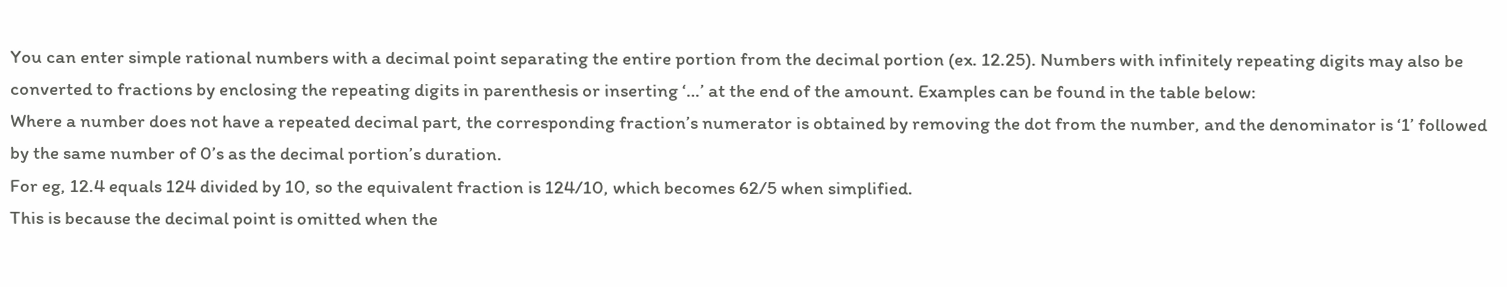You can enter simple rational numbers with a decimal point separating the entire portion from the decimal portion (ex. 12.25). Numbers with infinitely repeating digits may also be converted to fractions by enclosing the repeating digits in parenthesis or inserting ‘…’ at the end of the amount. Examples can be found in the table below:
Where a number does not have a repeated decimal part, the corresponding fraction’s numerator is obtained by removing the dot from the number, and the denominator is ‘1’ followed by the same number of 0’s as the decimal portion’s duration.
For eg, 12.4 equals 124 divided by 10, so the equivalent fraction is 124/10, which becomes 62/5 when simplified.
This is because the decimal point is omitted when the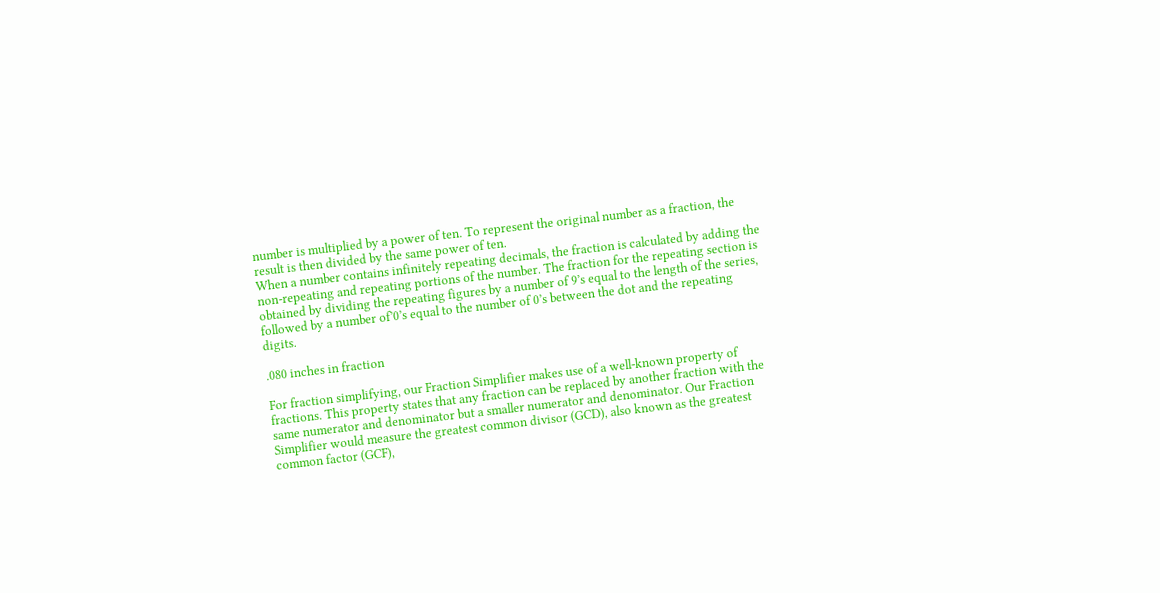number is multiplied by a power of ten. To represent the original number as a fraction, the result is then divided by the same power of ten.
When a number contains infinitely repeating decimals, the fraction is calculated by adding the non-repeating and repeating portions of the number. The fraction for the repeating section is obtained by dividing the repeating figures by a number of 9’s equal to the length of the series, followed by a number of’0’s equal to the number of 0’s between the dot and the repeating digits.

.080 inches in fraction

For fraction simplifying, our Fraction Simplifier makes use of a well-known property of fractions. This property states that any fraction can be replaced by another fraction with the same numerator and denominator but a smaller numerator and denominator. Our Fraction Simplifier would measure the greatest common divisor (GCD), also known as the greatest common factor (GCF),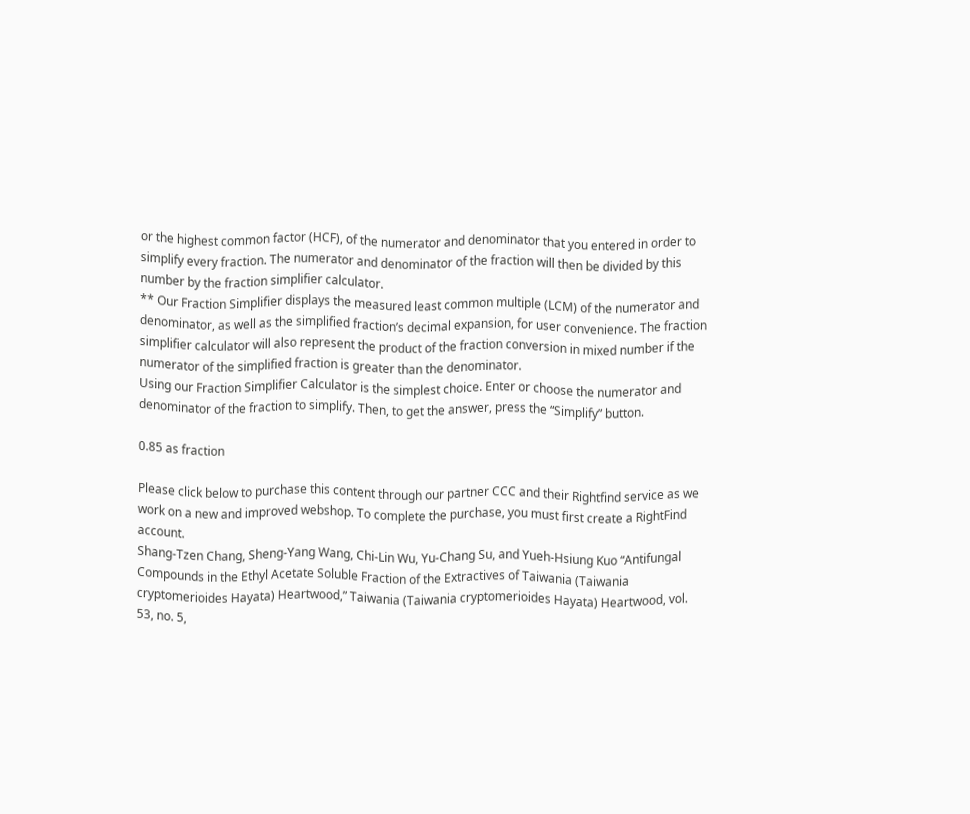or the highest common factor (HCF), of the numerator and denominator that you entered in order to simplify every fraction. The numerator and denominator of the fraction will then be divided by this number by the fraction simplifier calculator.
** Our Fraction Simplifier displays the measured least common multiple (LCM) of the numerator and denominator, as well as the simplified fraction’s decimal expansion, for user convenience. The fraction simplifier calculator will also represent the product of the fraction conversion in mixed number if the numerator of the simplified fraction is greater than the denominator.
Using our Fraction Simplifier Calculator is the simplest choice. Enter or choose the numerator and denominator of the fraction to simplify. Then, to get the answer, press the “Simplify” button.

0.85 as fraction

Please click below to purchase this content through our partner CCC and their Rightfind service as we work on a new and improved webshop. To complete the purchase, you must first create a RightFind account.
Shang-Tzen Chang, Sheng-Yang Wang, Chi-Lin Wu, Yu-Chang Su, and Yueh-Hsiung Kuo “Antifungal Compounds in the Ethyl Acetate Soluble Fraction of the Extractives of Taiwania (Taiwania cryptomerioides Hayata) Heartwood,” Taiwania (Taiwania cryptomerioides Hayata) Heartwood, vol. 53, no. 5,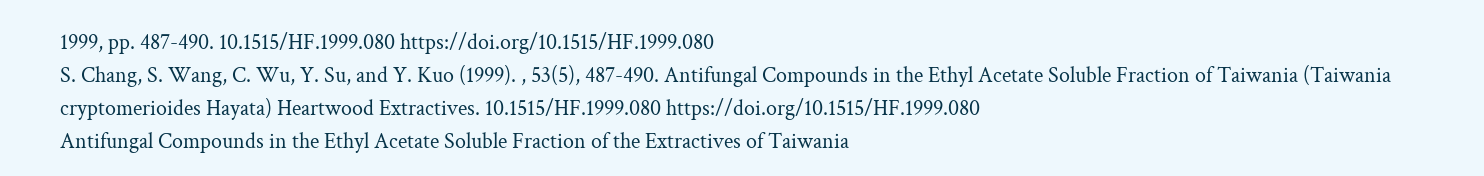1999, pp. 487-490. 10.1515/HF.1999.080 https://doi.org/10.1515/HF.1999.080
S. Chang, S. Wang, C. Wu, Y. Su, and Y. Kuo (1999). , 53(5), 487-490. Antifungal Compounds in the Ethyl Acetate Soluble Fraction of Taiwania (Taiwania cryptomerioides Hayata) Heartwood Extractives. 10.1515/HF.1999.080 https://doi.org/10.1515/HF.1999.080
Antifungal Compounds in the Ethyl Acetate Soluble Fraction of the Extractives of Taiwania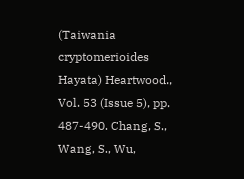(Taiwania cryptomerioides Hayata) Heartwood., Vol. 53 (Issue 5), pp. 487-490. Chang, S., Wang, S., Wu,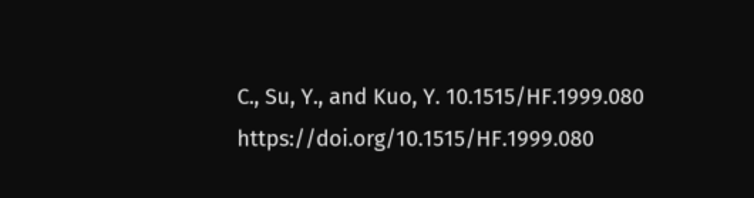C., Su, Y., and Kuo, Y. 10.1515/HF.1999.080 https://doi.org/10.1515/HF.1999.080